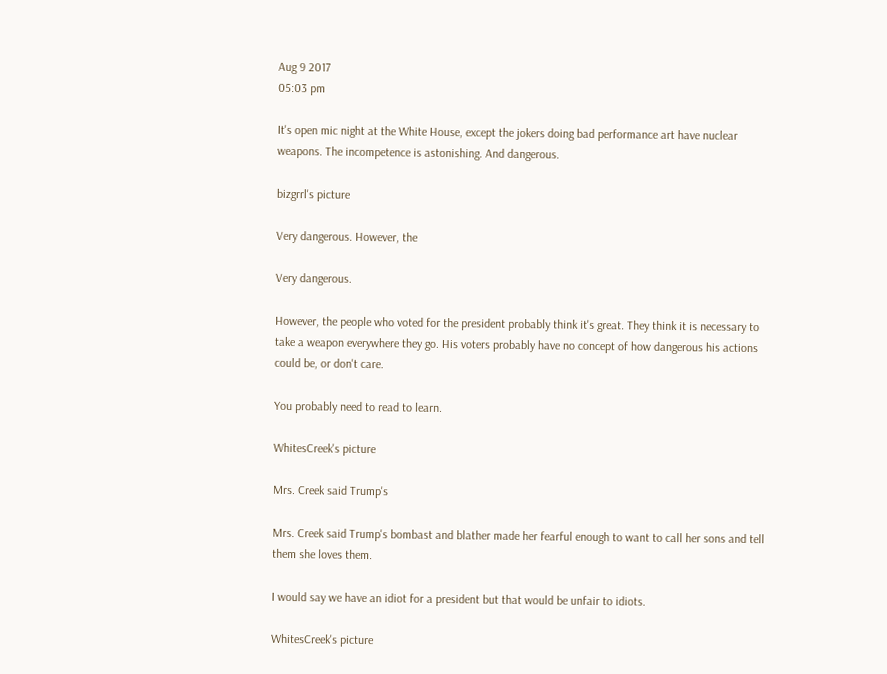Aug 9 2017
05:03 pm

It's open mic night at the White House, except the jokers doing bad performance art have nuclear weapons. The incompetence is astonishing. And dangerous.

bizgrrl's picture

Very dangerous. However, the

Very dangerous.

However, the people who voted for the president probably think it's great. They think it is necessary to take a weapon everywhere they go. His voters probably have no concept of how dangerous his actions could be, or don't care.

You probably need to read to learn.

WhitesCreek's picture

Mrs. Creek said Trump's

Mrs. Creek said Trump's bombast and blather made her fearful enough to want to call her sons and tell them she loves them.

I would say we have an idiot for a president but that would be unfair to idiots.

WhitesCreek's picture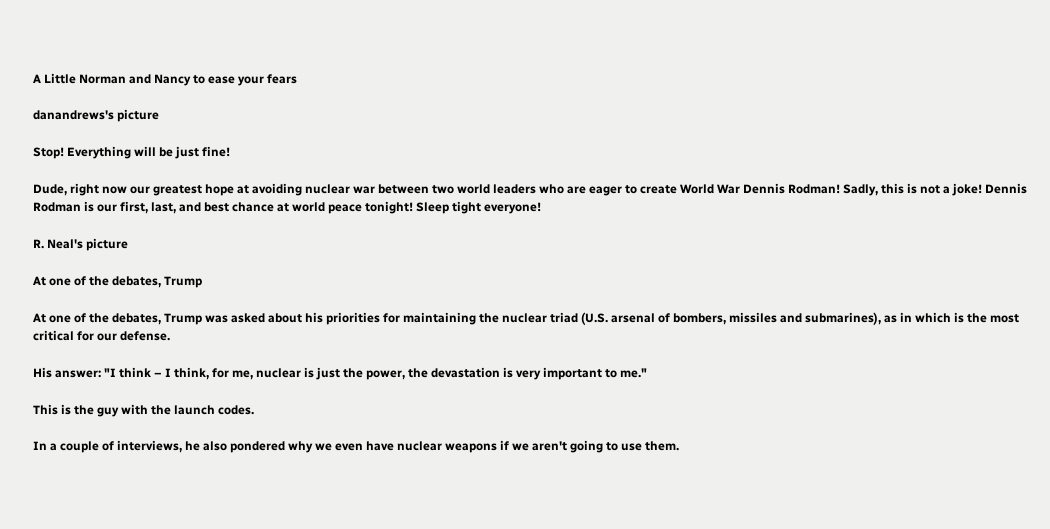A Little Norman and Nancy to ease your fears

danandrews's picture

Stop! Everything will be just fine!

Dude, right now our greatest hope at avoiding nuclear war between two world leaders who are eager to create World War Dennis Rodman! Sadly, this is not a joke! Dennis Rodman is our first, last, and best chance at world peace tonight! Sleep tight everyone!

R. Neal's picture

At one of the debates, Trump

At one of the debates, Trump was asked about his priorities for maintaining the nuclear triad (U.S. arsenal of bombers, missiles and submarines), as in which is the most critical for our defense.

His answer: "I think – I think, for me, nuclear is just the power, the devastation is very important to me."

This is the guy with the launch codes.

In a couple of interviews, he also pondered why we even have nuclear weapons if we aren't going to use them.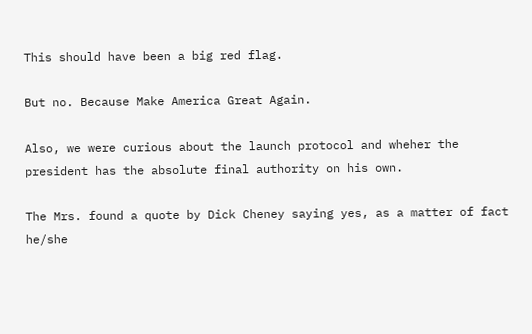This should have been a big red flag.

But no. Because Make America Great Again.

Also, we were curious about the launch protocol and wheher the president has the absolute final authority on his own.

The Mrs. found a quote by Dick Cheney saying yes, as a matter of fact he/she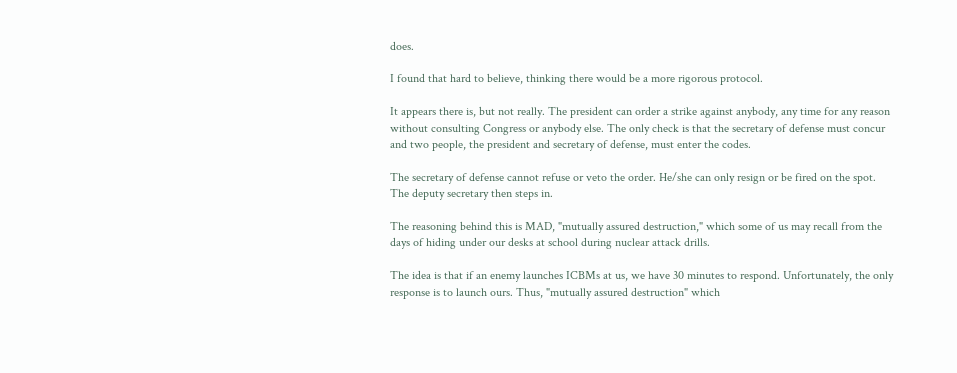does.

I found that hard to believe, thinking there would be a more rigorous protocol.

It appears there is, but not really. The president can order a strike against anybody, any time for any reason without consulting Congress or anybody else. The only check is that the secretary of defense must concur and two people, the president and secretary of defense, must enter the codes.

The secretary of defense cannot refuse or veto the order. He/she can only resign or be fired on the spot. The deputy secretary then steps in.

The reasoning behind this is MAD, "mutually assured destruction," which some of us may recall from the days of hiding under our desks at school during nuclear attack drills.

The idea is that if an enemy launches ICBMs at us, we have 30 minutes to respond. Unfortunately, the only response is to launch ours. Thus, "mutually assured destruction" which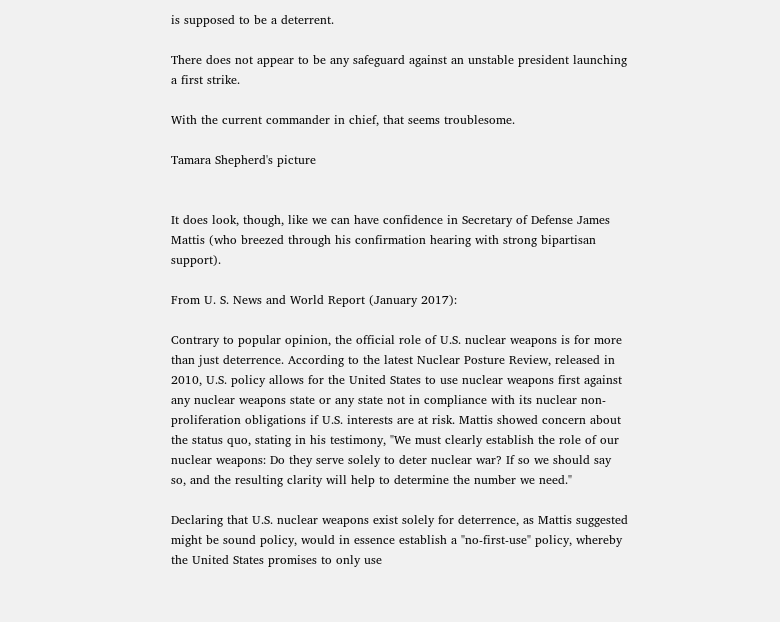is supposed to be a deterrent.

There does not appear to be any safeguard against an unstable president launching a first strike.

With the current commander in chief, that seems troublesome.

Tamara Shepherd's picture


It does look, though, like we can have confidence in Secretary of Defense James Mattis (who breezed through his confirmation hearing with strong bipartisan support).

From U. S. News and World Report (January 2017):

Contrary to popular opinion, the official role of U.S. nuclear weapons is for more than just deterrence. According to the latest Nuclear Posture Review, released in 2010, U.S. policy allows for the United States to use nuclear weapons first against any nuclear weapons state or any state not in compliance with its nuclear non-proliferation obligations if U.S. interests are at risk. Mattis showed concern about the status quo, stating in his testimony, "We must clearly establish the role of our nuclear weapons: Do they serve solely to deter nuclear war? If so we should say so, and the resulting clarity will help to determine the number we need."

Declaring that U.S. nuclear weapons exist solely for deterrence, as Mattis suggested might be sound policy, would in essence establish a "no-first-use" policy, whereby the United States promises to only use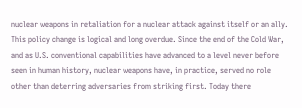nuclear weapons in retaliation for a nuclear attack against itself or an ally. This policy change is logical and long overdue. Since the end of the Cold War, and as U.S. conventional capabilities have advanced to a level never before seen in human history, nuclear weapons have, in practice, served no role other than deterring adversaries from striking first. Today there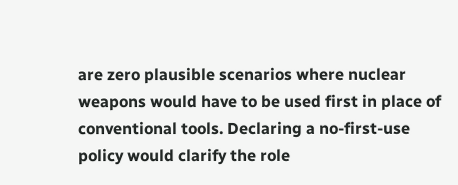are zero plausible scenarios where nuclear weapons would have to be used first in place of conventional tools. Declaring a no-first-use policy would clarify the role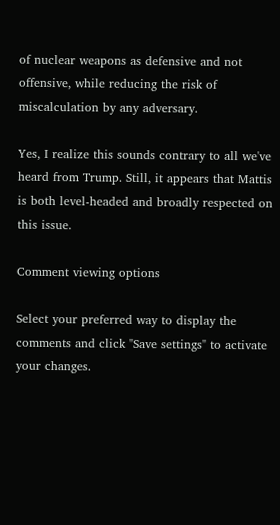of nuclear weapons as defensive and not offensive, while reducing the risk of miscalculation by any adversary.

Yes, I realize this sounds contrary to all we've heard from Trump. Still, it appears that Mattis is both level-headed and broadly respected on this issue.

Comment viewing options

Select your preferred way to display the comments and click "Save settings" to activate your changes.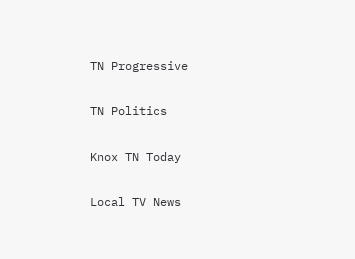TN Progressive

TN Politics

Knox TN Today

Local TV News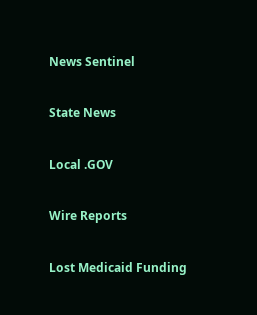News Sentinel

State News

Local .GOV

Wire Reports

Lost Medicaid Funding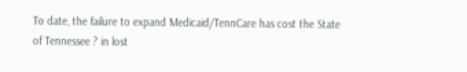To date, the failure to expand Medicaid/TennCare has cost the State of Tennessee ? in lost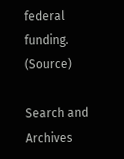federal funding. (Source)

Search and Archives